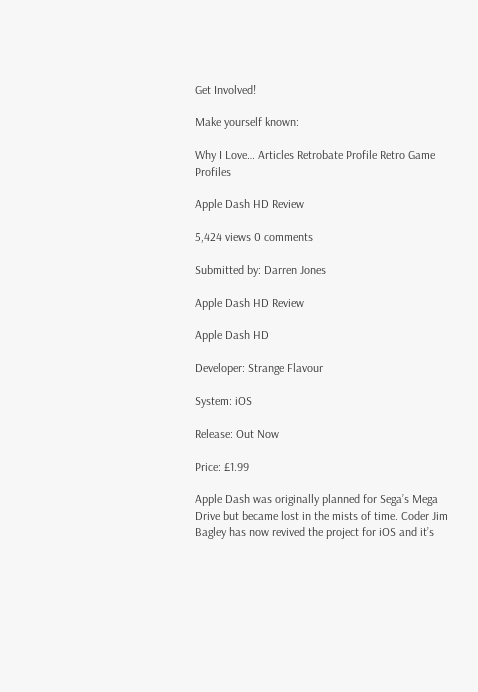Get Involved!

Make yourself known:

Why I Love… Articles Retrobate Profile Retro Game Profiles

Apple Dash HD Review

5,424 views 0 comments

Submitted by: Darren Jones

Apple Dash HD Review

Apple Dash HD

Developer: Strange Flavour

System: iOS

Release: Out Now

Price: £1.99

Apple Dash was originally planned for Sega’s Mega Drive but became lost in the mists of time. Coder Jim Bagley has now revived the project for iOS and it’s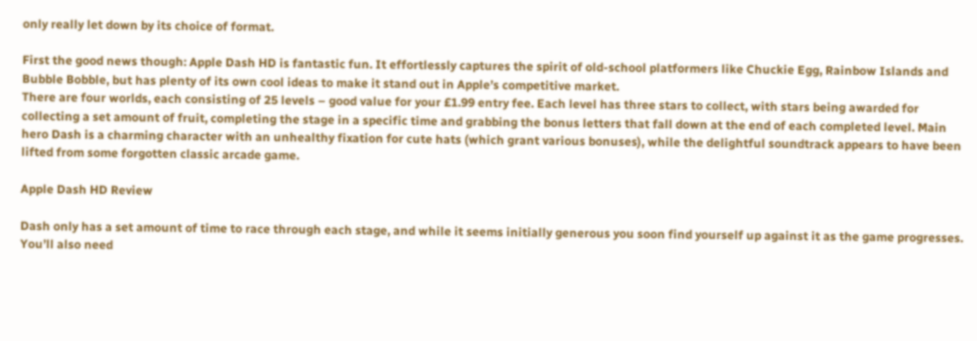only really let down by its choice of format.

First the good news though: Apple Dash HD is fantastic fun. It effortlessly captures the spirit of old-school platformers like Chuckie Egg, Rainbow Islands and Bubble Bobble, but has plenty of its own cool ideas to make it stand out in Apple’s competitive market.
There are four worlds, each consisting of 25 levels – good value for your £1.99 entry fee. Each level has three stars to collect, with stars being awarded for collecting a set amount of fruit, completing the stage in a specific time and grabbing the bonus letters that fall down at the end of each completed level. Main hero Dash is a charming character with an unhealthy fixation for cute hats (which grant various bonuses), while the delightful soundtrack appears to have been lifted from some forgotten classic arcade game.

Apple Dash HD Review

Dash only has a set amount of time to race through each stage, and while it seems initially generous you soon find yourself up against it as the game progresses. You’ll also need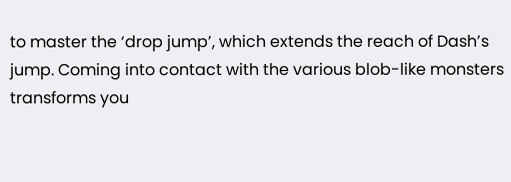to master the ‘drop jump’, which extends the reach of Dash’s jump. Coming into contact with the various blob-like monsters transforms you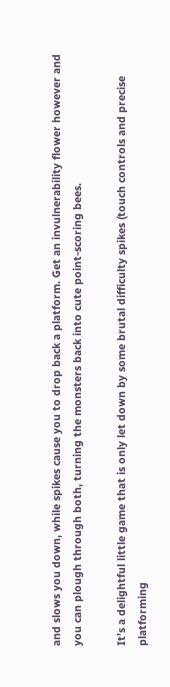and slows you down, while spikes cause you to drop back a platform. Get an invulnerability flower however and you can plough through both, turning the monsters back into cute point-scoring bees.

It’s a delightful little game that is only let down by some brutal difficulty spikes (touch controls and precise platforming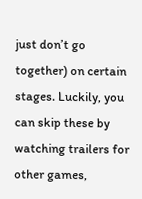just don’t go together) on certain stages. Luckily, you can skip these by watching trailers for other games,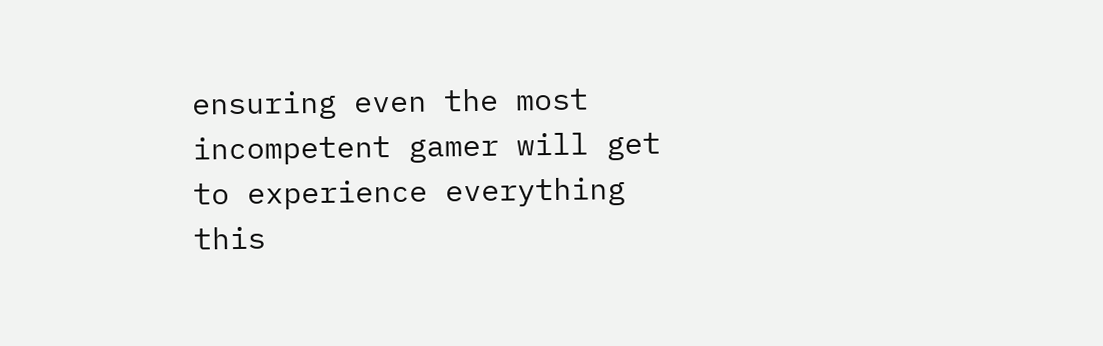ensuring even the most incompetent gamer will get to experience everything this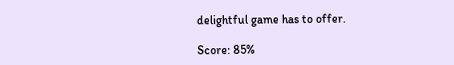delightful game has to offer.

Score: 85%